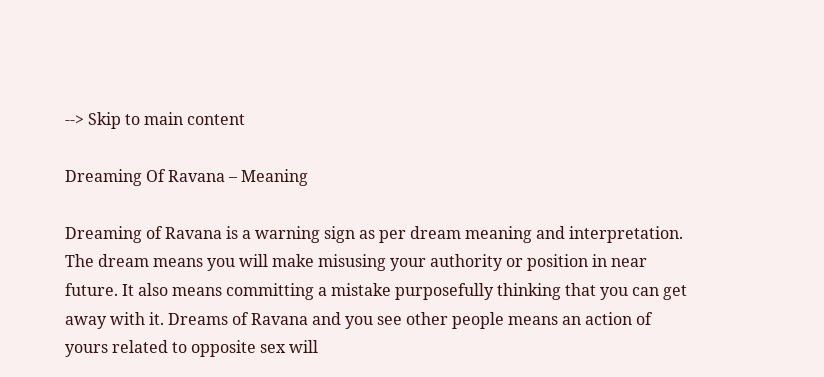--> Skip to main content

Dreaming Of Ravana – Meaning

Dreaming of Ravana is a warning sign as per dream meaning and interpretation. The dream means you will make misusing your authority or position in near future. It also means committing a mistake purposefully thinking that you can get away with it. Dreams of Ravana and you see other people means an action of yours related to opposite sex will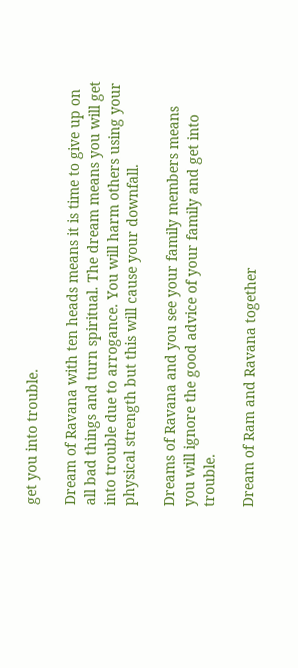get you into trouble.

Dream of Ravana with ten heads means it is time to give up on all bad things and turn spiritual. The dream means you will get into trouble due to arrogance. You will harm others using your physical strength but this will cause your downfall.

Dreams of Ravana and you see your family members means you will ignore the good advice of your family and get into trouble.

Dream of Ram and Ravana together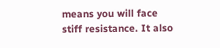means you will face stiff resistance. It also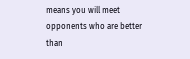means you will meet opponents who are better than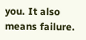you. It also means failure.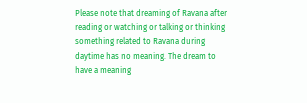Please note that dreaming of Ravana after reading or watching or talking or thinking something related to Ravana during daytime has no meaning. The dream to have a meaning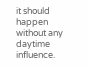it should happen without any daytime influence.